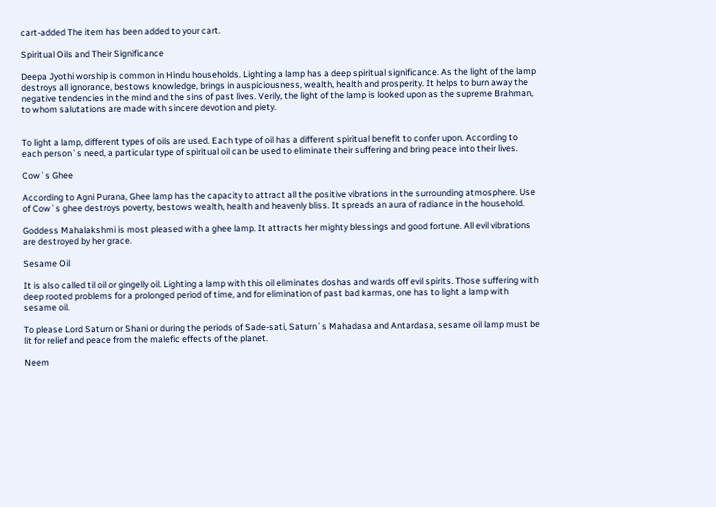cart-added The item has been added to your cart.

Spiritual Oils and Their Significance

Deepa Jyothi worship is common in Hindu households. Lighting a lamp has a deep spiritual significance. As the light of the lamp destroys all ignorance, bestows knowledge, brings in auspiciousness, wealth, health and prosperity. It helps to burn away the negative tendencies in the mind and the sins of past lives. Verily, the light of the lamp is looked upon as the supreme Brahman, to whom salutations are made with sincere devotion and piety.


To light a lamp, different types of oils are used. Each type of oil has a different spiritual benefit to confer upon. According to each person`s need, a particular type of spiritual oil can be used to eliminate their suffering and bring peace into their lives.

Cow`s Ghee

According to Agni Purana, Ghee lamp has the capacity to attract all the positive vibrations in the surrounding atmosphere. Use of Cow`s ghee destroys poverty, bestows wealth, health and heavenly bliss. It spreads an aura of radiance in the household.

Goddess Mahalakshmi is most pleased with a ghee lamp. It attracts her mighty blessings and good fortune. All evil vibrations are destroyed by her grace.

Sesame Oil

It is also called til oil or gingelly oil. Lighting a lamp with this oil eliminates doshas and wards off evil spirits. Those suffering with deep rooted problems for a prolonged period of time, and for elimination of past bad karmas, one has to light a lamp with sesame oil.

To please Lord Saturn or Shani or during the periods of Sade-sati, Saturn`s Mahadasa and Antardasa, sesame oil lamp must be lit for relief and peace from the malefic effects of the planet.

Neem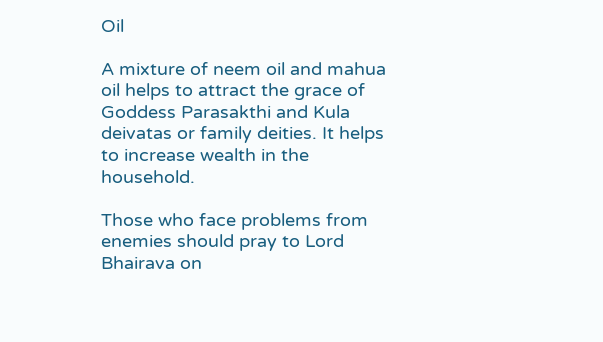Oil

A mixture of neem oil and mahua oil helps to attract the grace of Goddess Parasakthi and Kula deivatas or family deities. It helps to increase wealth in the household.

Those who face problems from enemies should pray to Lord Bhairava on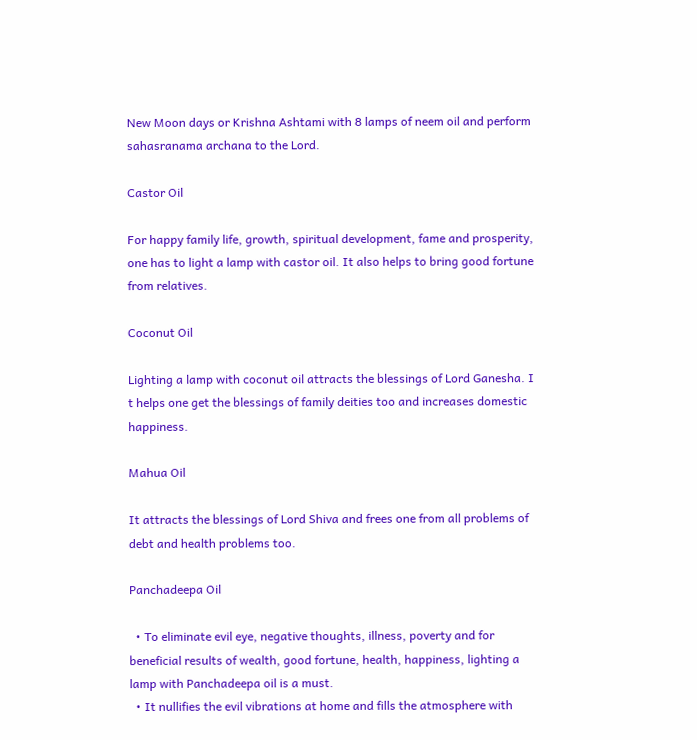New Moon days or Krishna Ashtami with 8 lamps of neem oil and perform sahasranama archana to the Lord.

Castor Oil

For happy family life, growth, spiritual development, fame and prosperity, one has to light a lamp with castor oil. It also helps to bring good fortune from relatives.

Coconut Oil

Lighting a lamp with coconut oil attracts the blessings of Lord Ganesha. I t helps one get the blessings of family deities too and increases domestic happiness.

Mahua Oil

It attracts the blessings of Lord Shiva and frees one from all problems of debt and health problems too.

Panchadeepa Oil

  • To eliminate evil eye, negative thoughts, illness, poverty and for beneficial results of wealth, good fortune, health, happiness, lighting a lamp with Panchadeepa oil is a must.
  • It nullifies the evil vibrations at home and fills the atmosphere with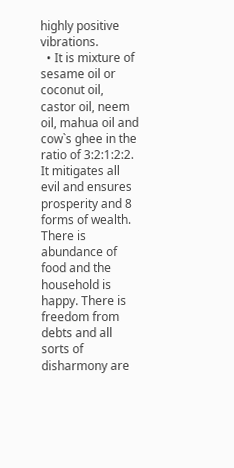highly positive vibrations.
  • It is mixture of sesame oil or coconut oil, castor oil, neem oil, mahua oil and cow`s ghee in the ratio of 3:2:1:2:2. It mitigates all evil and ensures prosperity and 8 forms of wealth. There is abundance of food and the household is happy. There is freedom from debts and all sorts of disharmony are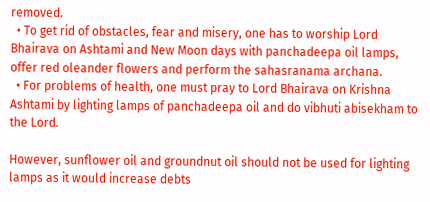removed.
  • To get rid of obstacles, fear and misery, one has to worship Lord Bhairava on Ashtami and New Moon days with panchadeepa oil lamps, offer red oleander flowers and perform the sahasranama archana.
  • For problems of health, one must pray to Lord Bhairava on Krishna Ashtami by lighting lamps of panchadeepa oil and do vibhuti abisekham to the Lord.

However, sunflower oil and groundnut oil should not be used for lighting lamps as it would increase debts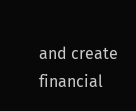and create financial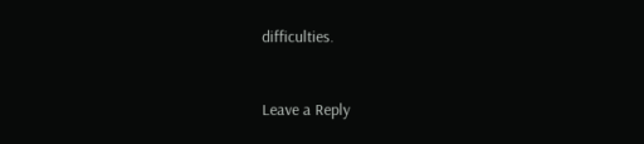difficulties.


Leave a Reply